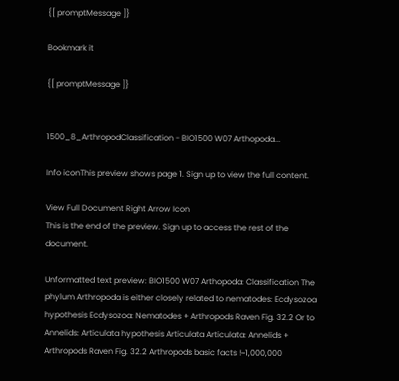{[ promptMessage ]}

Bookmark it

{[ promptMessage ]}


1500_8_ArthropodClassification - BIO1500 W07 Arthopoda...

Info iconThis preview shows page 1. Sign up to view the full content.

View Full Document Right Arrow Icon
This is the end of the preview. Sign up to access the rest of the document.

Unformatted text preview: BIO1500 W07 Arthopoda: Classification The phylum Arthropoda is either closely related to nematodes: Ecdysozoa hypothesis Ecdysozoa: Nematodes + Arthropods Raven Fig. 32.2 Or to Annelids: Articulata hypothesis Articulata Articulata: Annelids + Arthropods Raven Fig. 32.2 Arthropods basic facts !~1,000,000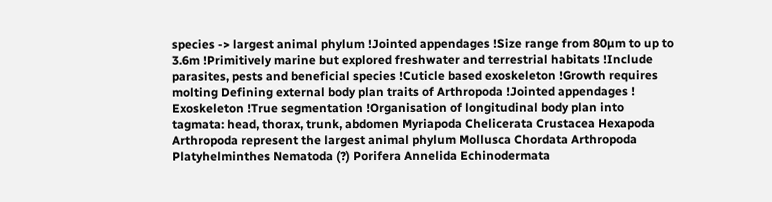species -> largest animal phylum !Jointed appendages !Size range from 80µm to up to 3.6m !Primitively marine but explored freshwater and terrestrial habitats !Include parasites, pests and beneficial species !Cuticle based exoskeleton !Growth requires molting Defining external body plan traits of Arthropoda !Jointed appendages ! Exoskeleton !True segmentation !Organisation of longitudinal body plan into tagmata: head, thorax, trunk, abdomen Myriapoda Chelicerata Crustacea Hexapoda Arthropoda represent the largest animal phylum Mollusca Chordata Arthropoda Platyhelminthes Nematoda (?) Porifera Annelida Echinodermata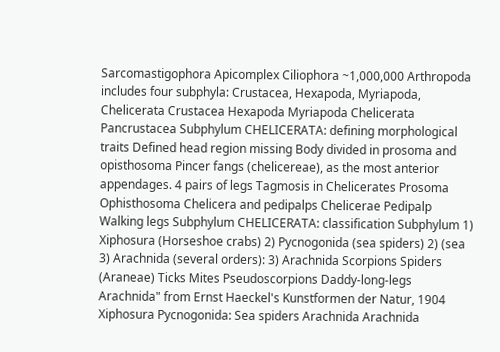Sarcomastigophora Apicomplex Ciliophora ~1,000,000 Arthropoda includes four subphyla: Crustacea, Hexapoda, Myriapoda, Chelicerata Crustacea Hexapoda Myriapoda Chelicerata Pancrustacea Subphylum CHELICERATA: defining morphological traits Defined head region missing Body divided in prosoma and opisthosoma Pincer fangs (chelicereae), as the most anterior appendages. 4 pairs of legs Tagmosis in Chelicerates Prosoma Ophisthosoma Chelicera and pedipalps Chelicerae Pedipalp Walking legs Subphylum CHELICERATA: classification Subphylum 1) Xiphosura (Horseshoe crabs) 2) Pycnogonida (sea spiders) 2) (sea 3) Arachnida (several orders): 3) Arachnida Scorpions Spiders (Araneae) Ticks Mites Pseudoscorpions Daddy-long-legs Arachnida" from Ernst Haeckel's Kunstformen der Natur, 1904 Xiphosura Pycnogonida: Sea spiders Arachnida Arachnida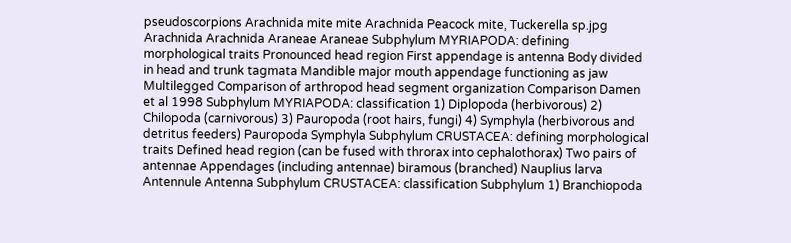pseudoscorpions Arachnida mite mite Arachnida Peacock mite, Tuckerella sp.jpg Arachnida Arachnida Araneae Araneae Subphylum MYRIAPODA: defining morphological traits Pronounced head region First appendage is antenna Body divided in head and trunk tagmata Mandible major mouth appendage functioning as jaw Multilegged Comparison of arthropod head segment organization Comparison Damen et al 1998 Subphylum MYRIAPODA: classification 1) Diplopoda (herbivorous) 2) Chilopoda (carnivorous) 3) Pauropoda (root hairs, fungi) 4) Symphyla (herbivorous and detritus feeders) Pauropoda Symphyla Subphylum CRUSTACEA: defining morphological traits Defined head region (can be fused with throrax into cephalothorax) Two pairs of antennae Appendages (including antennae) biramous (branched) Nauplius larva Antennule Antenna Subphylum CRUSTACEA: classification Subphylum 1) Branchiopoda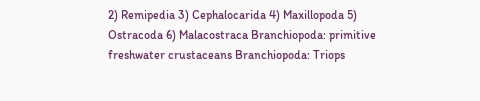2) Remipedia 3) Cephalocarida 4) Maxillopoda 5) Ostracoda 6) Malacostraca Branchiopoda: primitive freshwater crustaceans Branchiopoda: Triops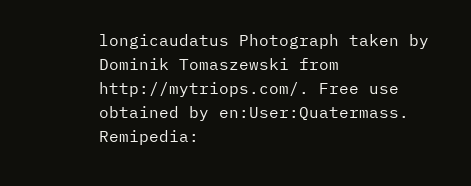longicaudatus Photograph taken by Dominik Tomaszewski from http://mytriops.com/. Free use obtained by en:User:Quatermass. Remipedia: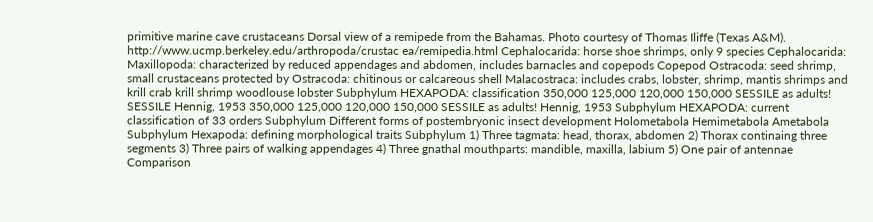primitive marine cave crustaceans Dorsal view of a remipede from the Bahamas. Photo courtesy of Thomas Iliffe (Texas A&M). http://www.ucmp.berkeley.edu/arthropoda/crustac ea/remipedia.html Cephalocarida: horse shoe shrimps, only 9 species Cephalocarida: Maxillopoda: characterized by reduced appendages and abdomen, includes barnacles and copepods Copepod Ostracoda: seed shrimp, small crustaceans protected by Ostracoda: chitinous or calcareous shell Malacostraca: includes crabs, lobster, shrimp, mantis shrimps and krill crab krill shrimp woodlouse lobster Subphylum HEXAPODA: classification 350,000 125,000 120,000 150,000 SESSILE as adults! SESSILE Hennig, 1953 350,000 125,000 120,000 150,000 SESSILE as adults! Hennig, 1953 Subphylum HEXAPODA: current classification of 33 orders Subphylum Different forms of postembryonic insect development Holometabola Hemimetabola Ametabola Subphylum Hexapoda: defining morphological traits Subphylum 1) Three tagmata: head, thorax, abdomen 2) Thorax continaing three segments 3) Three pairs of walking appendages 4) Three gnathal mouthparts: mandible, maxilla, labium 5) One pair of antennae Comparison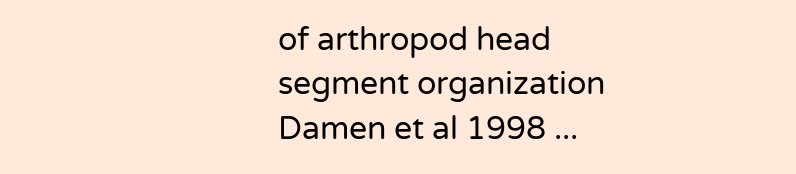of arthropod head segment organization Damen et al 1998 ...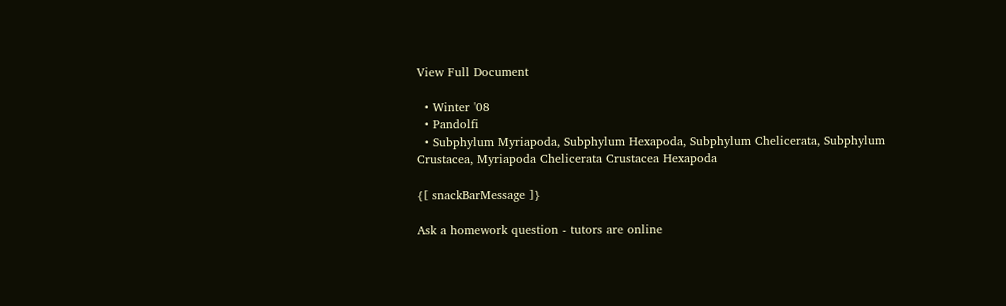View Full Document

  • Winter '08
  • Pandolfi
  • Subphylum Myriapoda, Subphylum Hexapoda, Subphylum Chelicerata, Subphylum Crustacea, Myriapoda Chelicerata Crustacea Hexapoda

{[ snackBarMessage ]}

Ask a homework question - tutors are online